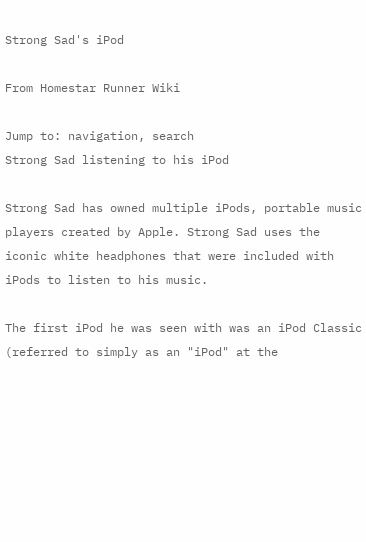Strong Sad's iPod

From Homestar Runner Wiki

Jump to: navigation, search
Strong Sad listening to his iPod

Strong Sad has owned multiple iPods, portable music players created by Apple. Strong Sad uses the iconic white headphones that were included with iPods to listen to his music.

The first iPod he was seen with was an iPod Classic (referred to simply as an "iPod" at the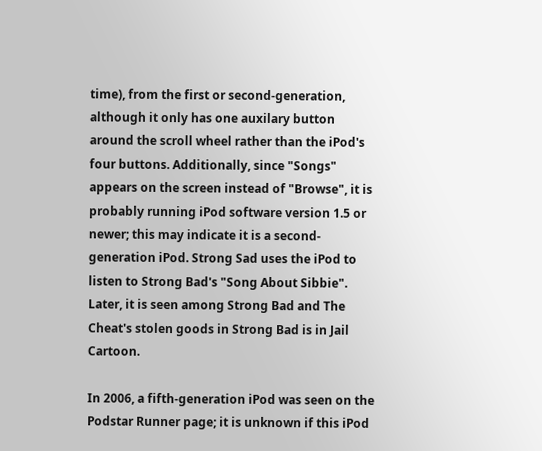time), from the first or second-generation, although it only has one auxilary button around the scroll wheel rather than the iPod's four buttons. Additionally, since "Songs" appears on the screen instead of "Browse", it is probably running iPod software version 1.5 or newer; this may indicate it is a second-generation iPod. Strong Sad uses the iPod to listen to Strong Bad's "Song About Sibbie". Later, it is seen among Strong Bad and The Cheat's stolen goods in Strong Bad is in Jail Cartoon.

In 2006, a fifth-generation iPod was seen on the Podstar Runner page; it is unknown if this iPod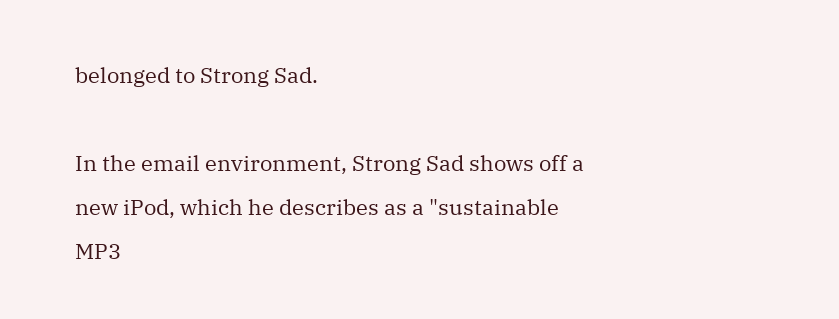belonged to Strong Sad.

In the email environment, Strong Sad shows off a new iPod, which he describes as a "sustainable MP3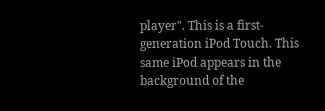player". This is a first-generation iPod Touch. This same iPod appears in the background of the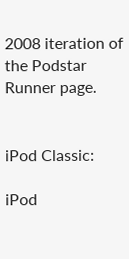2008 iteration of the Podstar Runner page.


iPod Classic:

iPod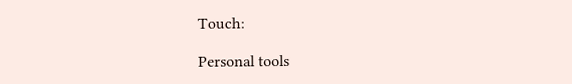Touch:

Personal tools